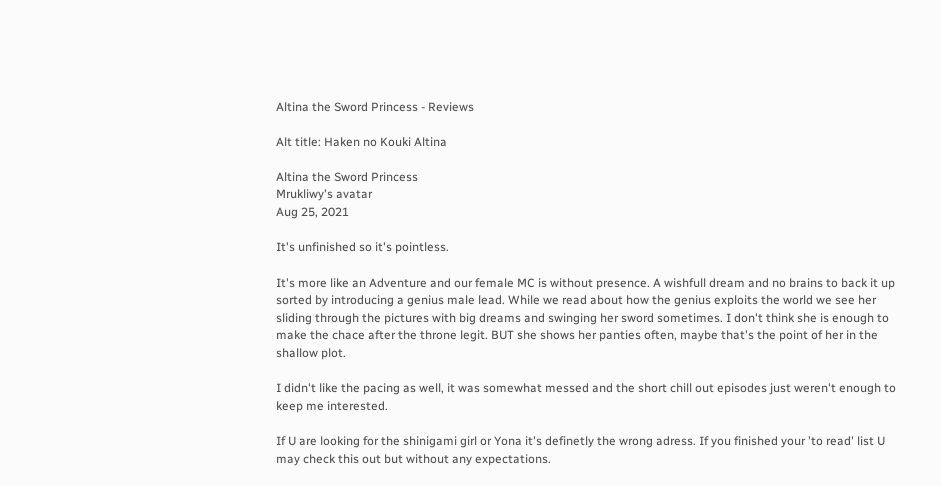Altina the Sword Princess - Reviews

Alt title: Haken no Kouki Altina

Altina the Sword Princess
Mrukliwy's avatar
Aug 25, 2021

It's unfinished so it's pointless.

It's more like an Adventure and our female MC is without presence. A wishfull dream and no brains to back it up sorted by introducing a genius male lead. While we read about how the genius exploits the world we see her sliding through the pictures with big dreams and swinging her sword sometimes. I don't think she is enough to make the chace after the throne legit. BUT she shows her panties often, maybe that's the point of her in the shallow plot.

I didn't like the pacing as well, it was somewhat messed and the short chill out episodes just weren't enough to keep me interested.

If U are looking for the shinigami girl or Yona it's definetly the wrong adress. If you finished your 'to read' list U may check this out but without any expectations.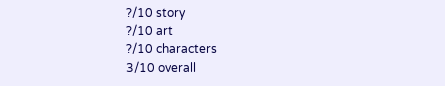?/10 story
?/10 art
?/10 characters
3/10 overall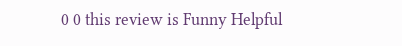0 0 this review is Funny Helpful